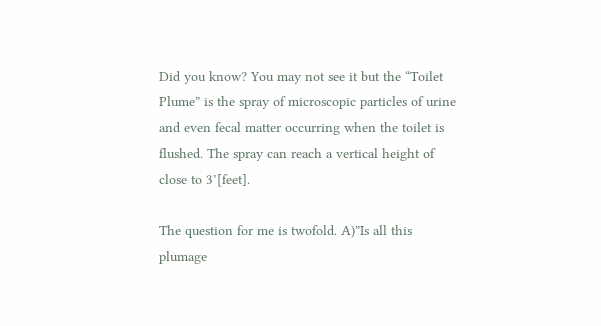Did you know? You may not see it but the “Toilet Plume” is the spray of microscopic particles of urine and even fecal matter occurring when the toilet is flushed. The spray can reach a vertical height of close to 3’[feet].

The question for me is twofold. A)”Is all this plumage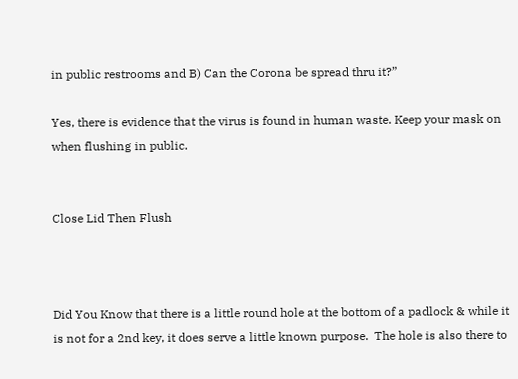in public restrooms and B) Can the Corona be spread thru it?”

Yes, there is evidence that the virus is found in human waste. Keep your mask on when flushing in public.


Close Lid Then Flush



Did You Know that there is a little round hole at the bottom of a padlock & while it is not for a 2nd key, it does serve a little known purpose.  The hole is also there to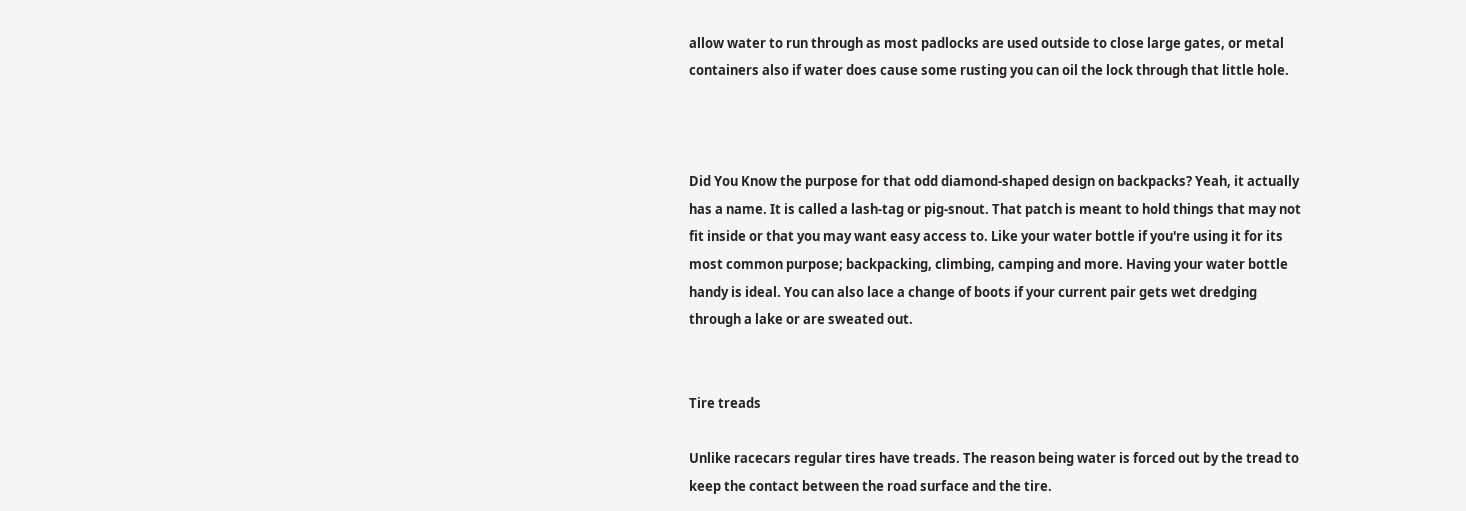allow water to run through as most padlocks are used outside to close large gates, or metal containers also if water does cause some rusting you can oil the lock through that little hole.



Did You Know the purpose for that odd diamond-shaped design on backpacks? Yeah, it actually has a name. It is called a lash-tag or pig-snout. That patch is meant to hold things that may not fit inside or that you may want easy access to. Like your water bottle if you're using it for its most common purpose; backpacking, climbing, camping and more. Having your water bottle handy is ideal. You can also lace a change of boots if your current pair gets wet dredging through a lake or are sweated out.


Tire treads

Unlike racecars regular tires have treads. The reason being water is forced out by the tread to keep the contact between the road surface and the tire.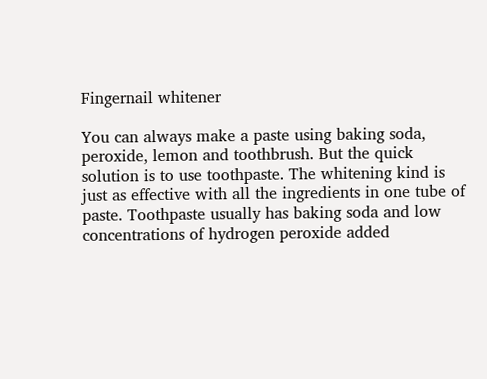Fingernail whitener

You can always make a paste using baking soda, peroxide, lemon and toothbrush. But the quick solution is to use toothpaste. The whitening kind is just as effective with all the ingredients in one tube of paste. Toothpaste usually has baking soda and low concentrations of hydrogen peroxide added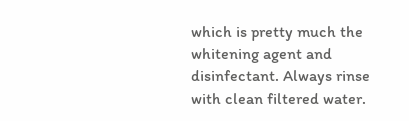which is pretty much the whitening agent and disinfectant. Always rinse with clean filtered water.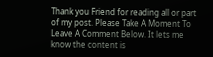Thank you Friend for reading all or part of my post. Please Take A Moment To Leave A Comment Below. It lets me know the content is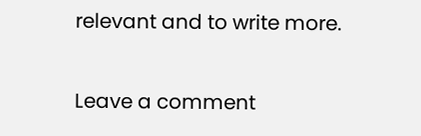relevant and to write more.

Leave a comment